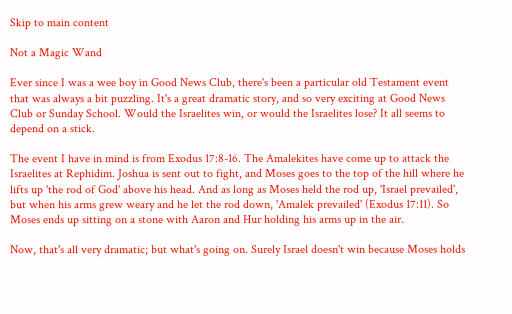Skip to main content

Not a Magic Wand

Ever since I was a wee boy in Good News Club, there's been a particular old Testament event that was always a bit puzzling. It's a great dramatic story, and so very exciting at Good News Club or Sunday School. Would the Israelites win, or would the Israelites lose? It all seems to depend on a stick.

The event I have in mind is from Exodus 17:8-16. The Amalekites have come up to attack the Israelites at Rephidim. Joshua is sent out to fight, and Moses goes to the top of the hill where he lifts up 'the rod of God' above his head. And as long as Moses held the rod up, 'Israel prevailed', but when his arms grew weary and he let the rod down, 'Amalek prevailed' (Exodus 17:11). So Moses ends up sitting on a stone with Aaron and Hur holding his arms up in the air.

Now, that's all very dramatic; but what's going on. Surely Israel doesn't win because Moses holds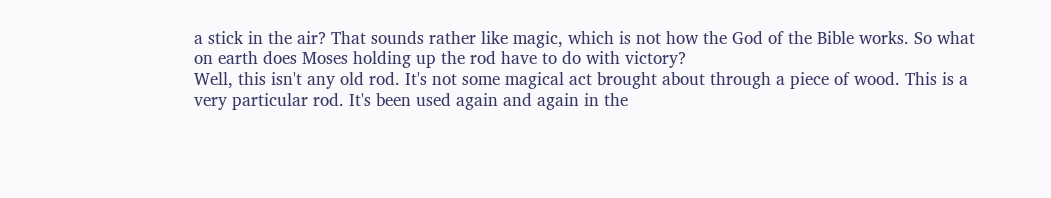a stick in the air? That sounds rather like magic, which is not how the God of the Bible works. So what on earth does Moses holding up the rod have to do with victory?
Well, this isn't any old rod. It's not some magical act brought about through a piece of wood. This is a very particular rod. It's been used again and again in the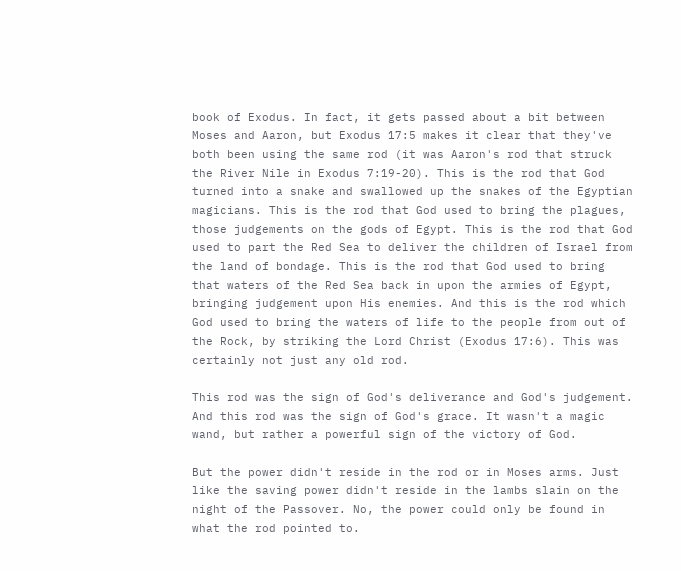book of Exodus. In fact, it gets passed about a bit between Moses and Aaron, but Exodus 17:5 makes it clear that they've both been using the same rod (it was Aaron's rod that struck the River Nile in Exodus 7:19-20). This is the rod that God turned into a snake and swallowed up the snakes of the Egyptian magicians. This is the rod that God used to bring the plagues, those judgements on the gods of Egypt. This is the rod that God used to part the Red Sea to deliver the children of Israel from the land of bondage. This is the rod that God used to bring that waters of the Red Sea back in upon the armies of Egypt, bringing judgement upon His enemies. And this is the rod which God used to bring the waters of life to the people from out of the Rock, by striking the Lord Christ (Exodus 17:6). This was certainly not just any old rod.

This rod was the sign of God's deliverance and God's judgement. And this rod was the sign of God's grace. It wasn't a magic wand, but rather a powerful sign of the victory of God.

But the power didn't reside in the rod or in Moses arms. Just like the saving power didn't reside in the lambs slain on the night of the Passover. No, the power could only be found in what the rod pointed to.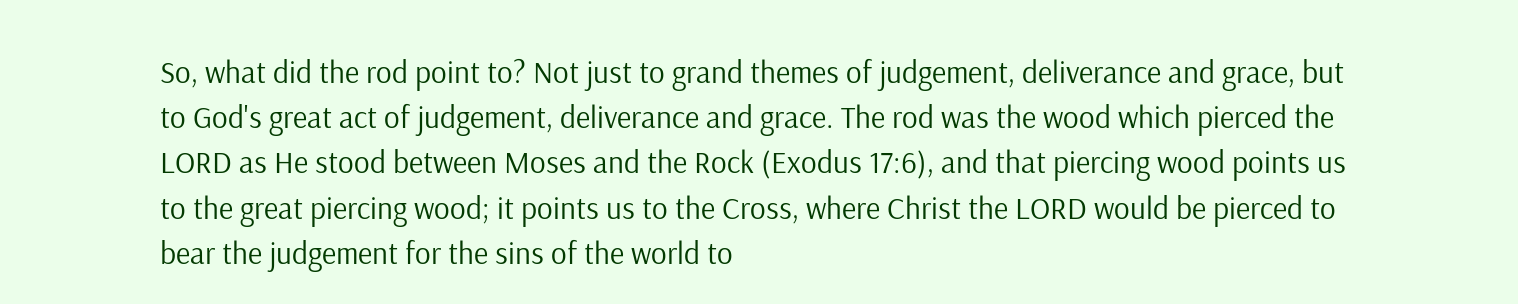So, what did the rod point to? Not just to grand themes of judgement, deliverance and grace, but to God's great act of judgement, deliverance and grace. The rod was the wood which pierced the LORD as He stood between Moses and the Rock (Exodus 17:6), and that piercing wood points us to the great piercing wood; it points us to the Cross, where Christ the LORD would be pierced to bear the judgement for the sins of the world to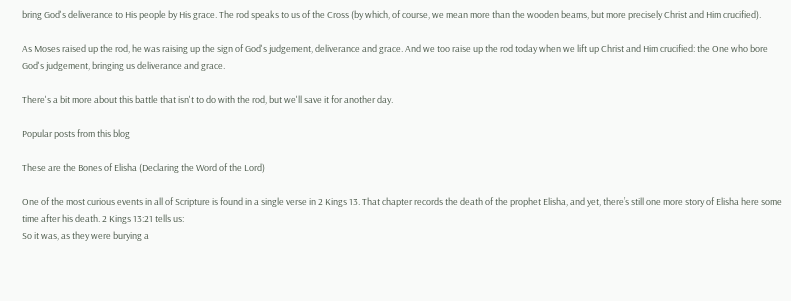bring God's deliverance to His people by His grace. The rod speaks to us of the Cross (by which, of course, we mean more than the wooden beams, but more precisely Christ and Him crucified).

As Moses raised up the rod, he was raising up the sign of God's judgement, deliverance and grace. And we too raise up the rod today when we lift up Christ and Him crucified: the One who bore God's judgement, bringing us deliverance and grace.

There's a bit more about this battle that isn't to do with the rod, but we'll save it for another day.

Popular posts from this blog

These are the Bones of Elisha (Declaring the Word of the Lord)

One of the most curious events in all of Scripture is found in a single verse in 2 Kings 13. That chapter records the death of the prophet Elisha, and yet, there’s still one more story of Elisha here some time after his death. 2 Kings 13:21 tells us:
So it was, as they were burying a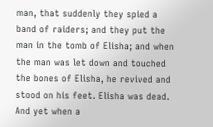man, that suddenly they spied a band of raiders; and they put the man in the tomb of Elisha; and when the man was let down and touched the bones of Elisha, he revived and stood on his feet. Elisha was dead. And yet when a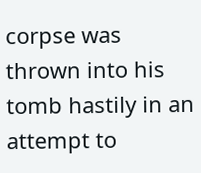corpse was thrown into his tomb hastily in an attempt to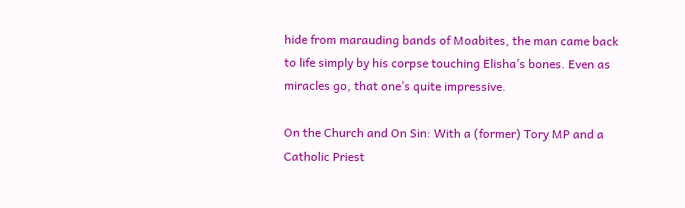hide from marauding bands of Moabites, the man came back to life simply by his corpse touching Elisha’s bones. Even as miracles go, that one’s quite impressive.

On the Church and On Sin: With a (former) Tory MP and a Catholic Priest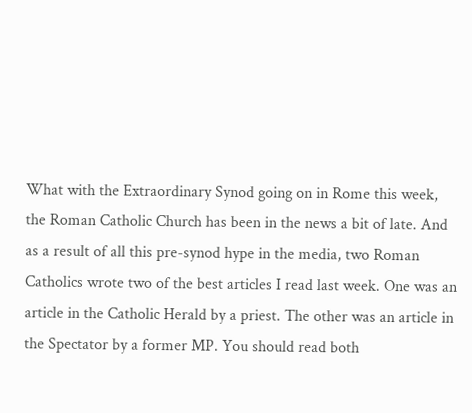What with the Extraordinary Synod going on in Rome this week, the Roman Catholic Church has been in the news a bit of late. And as a result of all this pre-synod hype in the media, two Roman Catholics wrote two of the best articles I read last week. One was an article in the Catholic Herald by a priest. The other was an article in the Spectator by a former MP. You should read both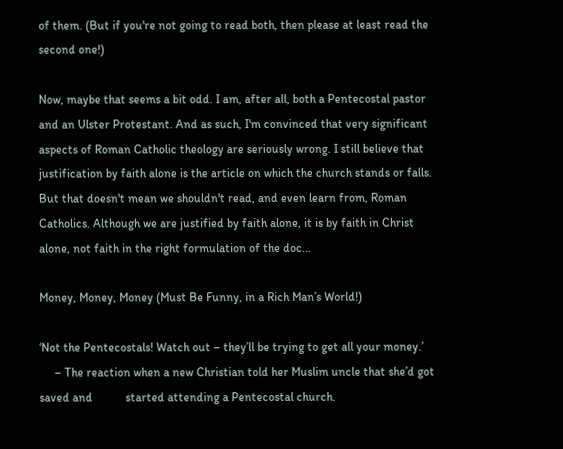of them. (But if you're not going to read both, then please at least read the second one!)

Now, maybe that seems a bit odd. I am, after all, both a Pentecostal pastor and an Ulster Protestant. And as such, I'm convinced that very significant aspects of Roman Catholic theology are seriously wrong. I still believe that justification by faith alone is the article on which the church stands or falls. But that doesn't mean we shouldn't read, and even learn from, Roman Catholics. Although we are justified by faith alone, it is by faith in Christ alone, not faith in the right formulation of the doc…

Money, Money, Money (Must Be Funny, in a Rich Man’s World!)

‘Not the Pentecostals! Watch out – they’ll be trying to get all your money.’
     – The reaction when a new Christian told her Muslim uncle that she’d got saved and           started attending a Pentecostal church.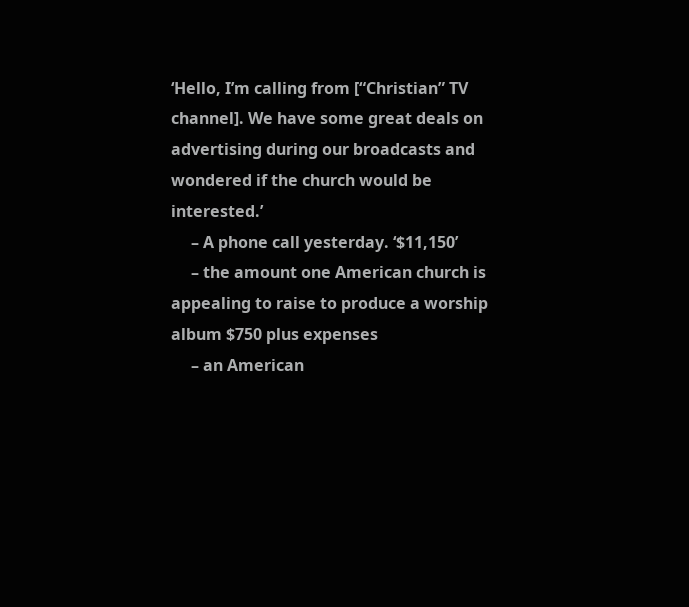‘Hello, I’m calling from [“Christian” TV channel]. We have some great deals on advertising during our broadcasts and wondered if the church would be interested.’
     – A phone call yesterday. ‘$11,150’
     – the amount one American church is appealing to raise to produce a worship album $750 plus expenses
     – an American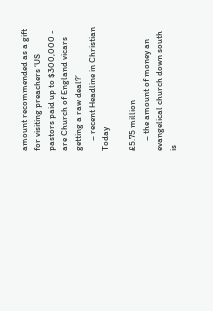amount recommended as a gift for visiting preachers ‘US pastors paid up to $300,000 - are Church of England vicars getting a raw deal?’
     – recent Headline in Christian Today

£5.75 million
     – the amount of money an evangelical church down south is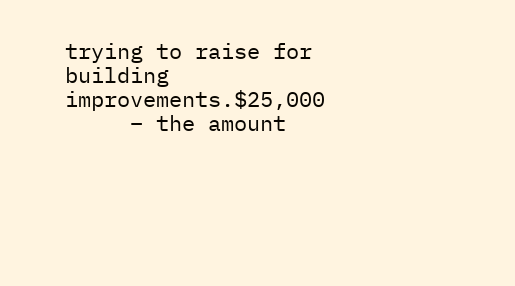trying to raise for               building improvements.$25,000
     – the amount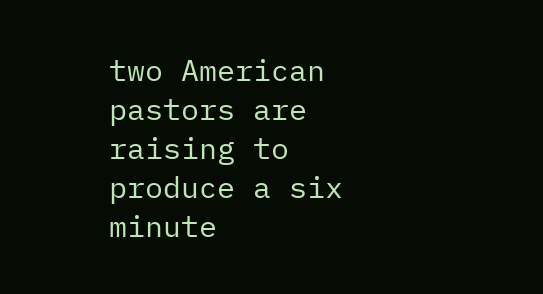two American pastors are raising to produce a six minute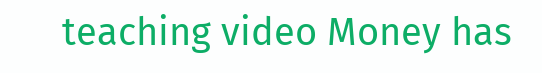teaching video Money has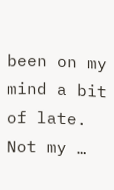been on my mind a bit of late. Not my …